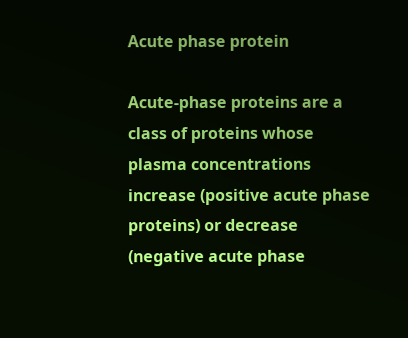Acute phase protein

Acute-phase proteins are a class of proteins whose plasma concentrations increase (positive acute phase proteins) or decrease (negative acute phase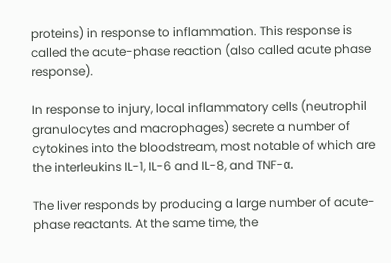proteins) in response to inflammation. This response is called the acute-phase reaction (also called acute phase response).

In response to injury, local inflammatory cells (neutrophil granulocytes and macrophages) secrete a number of cytokines into the bloodstream, most notable of which are the interleukins IL-1, IL-6 and IL-8, and TNF-α.

The liver responds by producing a large number of acute-phase reactants. At the same time, the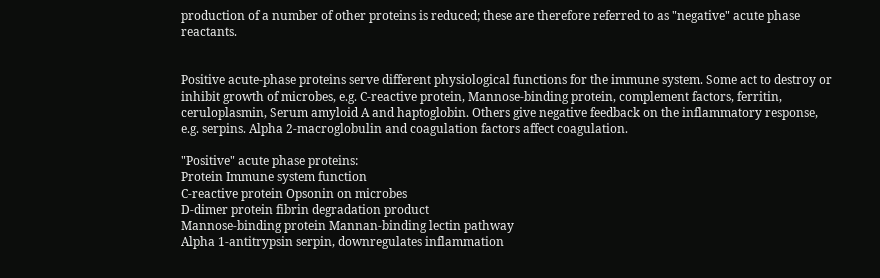production of a number of other proteins is reduced; these are therefore referred to as "negative" acute phase reactants.


Positive acute-phase proteins serve different physiological functions for the immune system. Some act to destroy or inhibit growth of microbes, e.g. C-reactive protein, Mannose-binding protein, complement factors, ferritin, ceruloplasmin, Serum amyloid A and haptoglobin. Others give negative feedback on the inflammatory response, e.g. serpins. Alpha 2-macroglobulin and coagulation factors affect coagulation.

"Positive" acute phase proteins:
Protein Immune system function
C-reactive protein Opsonin on microbes
D-dimer protein fibrin degradation product
Mannose-binding protein Mannan-binding lectin pathway
Alpha 1-antitrypsin serpin, downregulates inflammation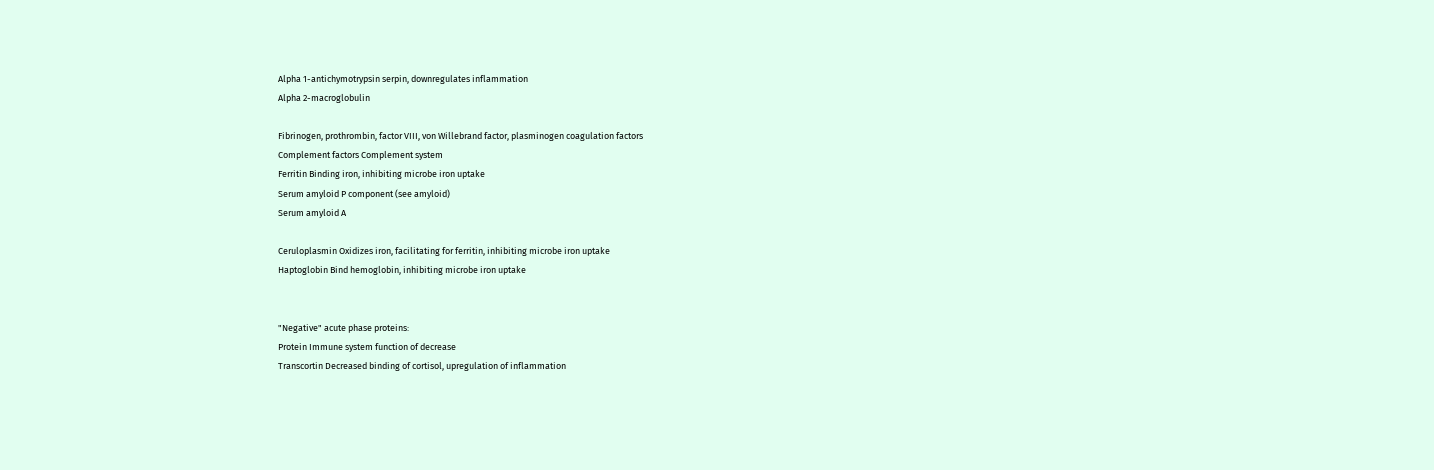Alpha 1-antichymotrypsin serpin, downregulates inflammation
Alpha 2-macroglobulin

Fibrinogen, prothrombin, factor VIII, von Willebrand factor, plasminogen coagulation factors
Complement factors Complement system
Ferritin Binding iron, inhibiting microbe iron uptake
Serum amyloid P component (see amyloid)
Serum amyloid A

Ceruloplasmin Oxidizes iron, facilitating for ferritin, inhibiting microbe iron uptake
Haptoglobin Bind hemoglobin, inhibiting microbe iron uptake


"Negative" acute phase proteins:
Protein Immune system function of decrease
Transcortin Decreased binding of cortisol, upregulation of inflammation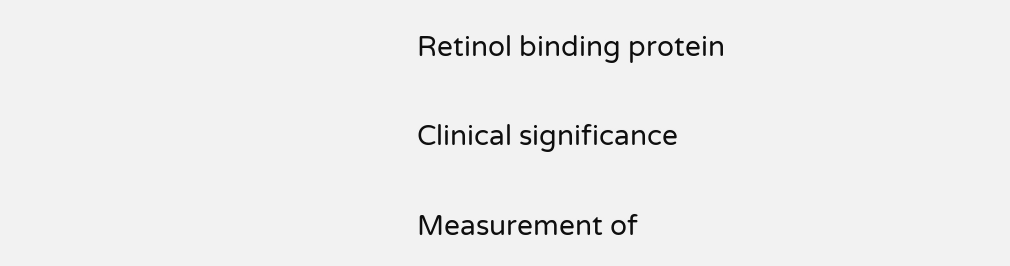Retinol binding protein

Clinical significance

Measurement of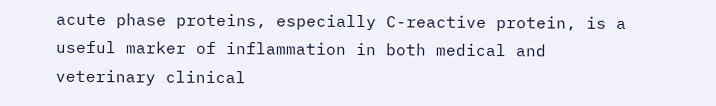acute phase proteins, especially C-reactive protein, is a useful marker of inflammation in both medical and veterinary clinical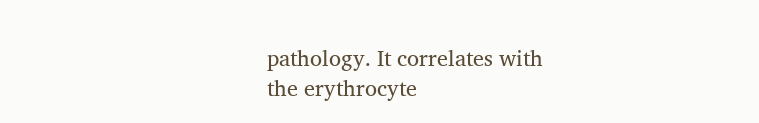pathology. It correlates with the erythrocyte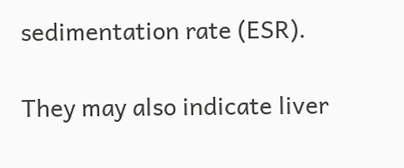sedimentation rate (ESR).

They may also indicate liver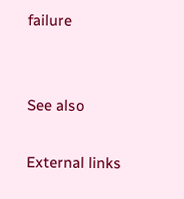failure


See also

External links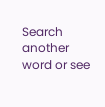Search another word or see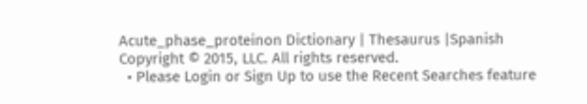Acute_phase_proteinon Dictionary | Thesaurus |Spanish
Copyright © 2015, LLC. All rights reserved.
  • Please Login or Sign Up to use the Recent Searches feature